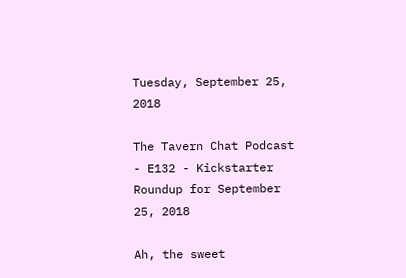Tuesday, September 25, 2018

The Tavern Chat Podcast - E132 - Kickstarter Roundup for September 25, 2018

Ah, the sweet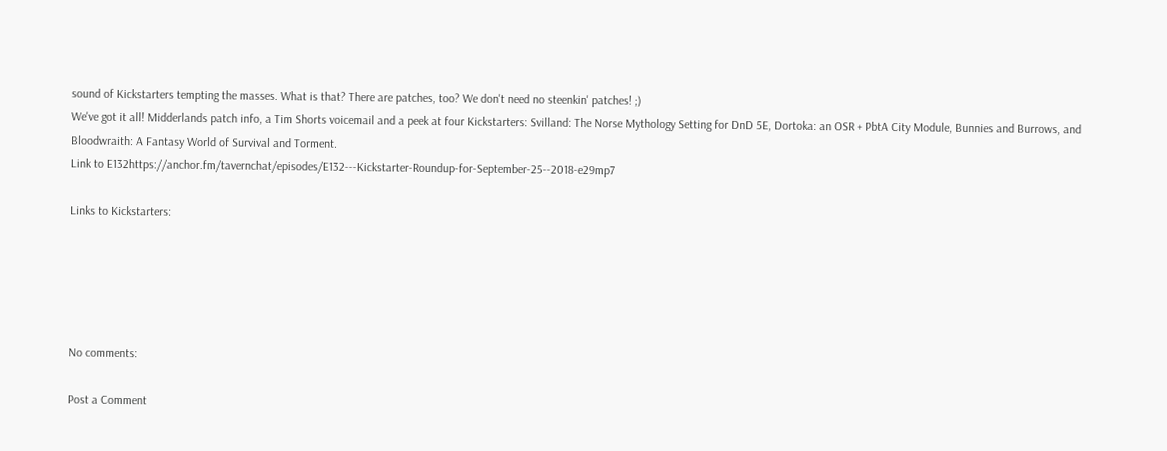sound of Kickstarters tempting the masses. What is that? There are patches, too? We don't need no steenkin' patches! ;)
We've got it all! Midderlands patch info, a Tim Shorts voicemail and a peek at four Kickstarters: Svilland: The Norse Mythology Setting for DnD 5E, Dortoka: an OSR + PbtA City Module, Bunnies and Burrows, and Bloodwraith: A Fantasy World of Survival and Torment.
Link to E132https://anchor.fm/tavernchat/episodes/E132---Kickstarter-Roundup-for-September-25--2018-e29mp7

Links to Kickstarters:





No comments:

Post a Comment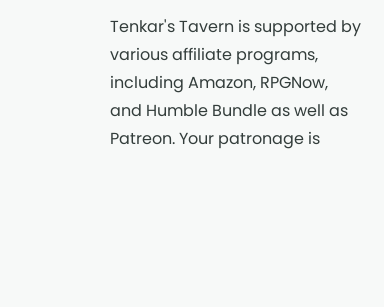Tenkar's Tavern is supported by various affiliate programs, including Amazon, RPGNow,
and Humble Bundle as well as Patreon. Your patronage is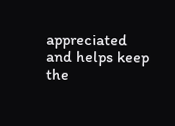appreciated and helps keep the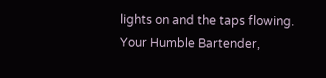lights on and the taps flowing. Your Humble Bartender,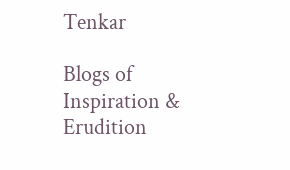Tenkar

Blogs of Inspiration & Erudition